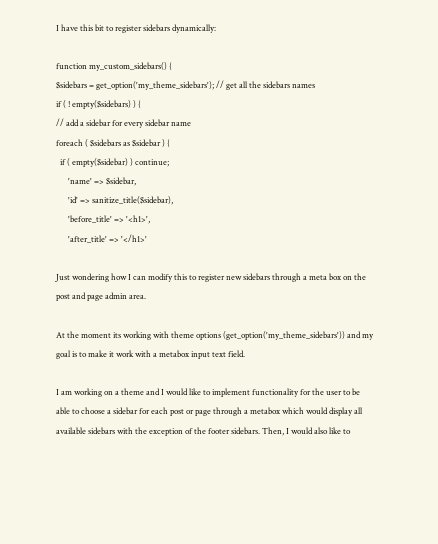I have this bit to register sidebars dynamically:

function my_custom_sidebars() {
$sidebars = get_option('my_theme_sidebars'); // get all the sidebars names
if ( ! empty($sidebars) ) {
// add a sidebar for every sidebar name
foreach ( $sidebars as $sidebar ) {
  if ( empty($sidebar) ) continue;
      'name' => $sidebar,
      'id' => sanitize_title($sidebar),
      'before_title' => '<h1>',
      'after_title' => '</h1>'

Just wondering how I can modify this to register new sidebars through a meta box on the post and page admin area.

At the moment its working with theme options (get_option('my_theme_sidebars')) and my goal is to make it work with a metabox input text field.

I am working on a theme and I would like to implement functionality for the user to be able to choose a sidebar for each post or page through a metabox which would display all available sidebars with the exception of the footer sidebars. Then, I would also like to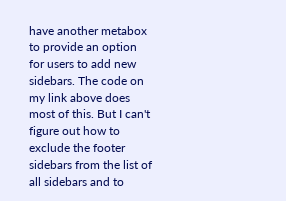have another metabox to provide an option for users to add new sidebars. The code on my link above does most of this. But I can't figure out how to exclude the footer sidebars from the list of all sidebars and to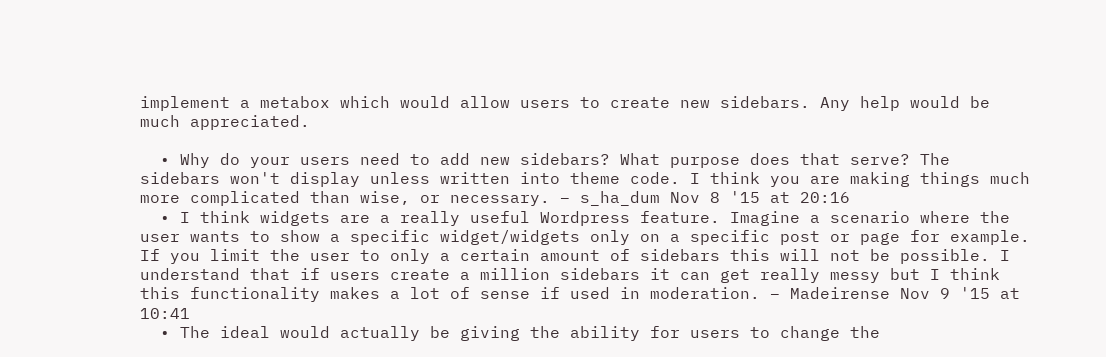implement a metabox which would allow users to create new sidebars. Any help would be much appreciated.

  • Why do your users need to add new sidebars? What purpose does that serve? The sidebars won't display unless written into theme code. I think you are making things much more complicated than wise, or necessary. – s_ha_dum Nov 8 '15 at 20:16
  • I think widgets are a really useful Wordpress feature. Imagine a scenario where the user wants to show a specific widget/widgets only on a specific post or page for example. If you limit the user to only a certain amount of sidebars this will not be possible. I understand that if users create a million sidebars it can get really messy but I think this functionality makes a lot of sense if used in moderation. – Madeirense Nov 9 '15 at 10:41
  • The ideal would actually be giving the ability for users to change the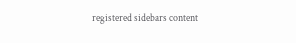registered sidebars content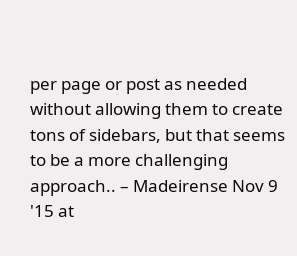per page or post as needed without allowing them to create tons of sidebars, but that seems to be a more challenging approach.. – Madeirense Nov 9 '15 at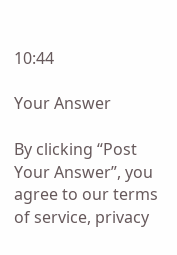10:44

Your Answer

By clicking “Post Your Answer”, you agree to our terms of service, privacy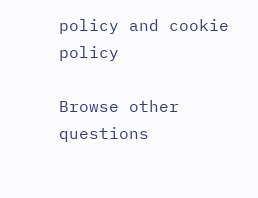policy and cookie policy

Browse other questions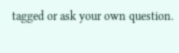tagged or ask your own question.